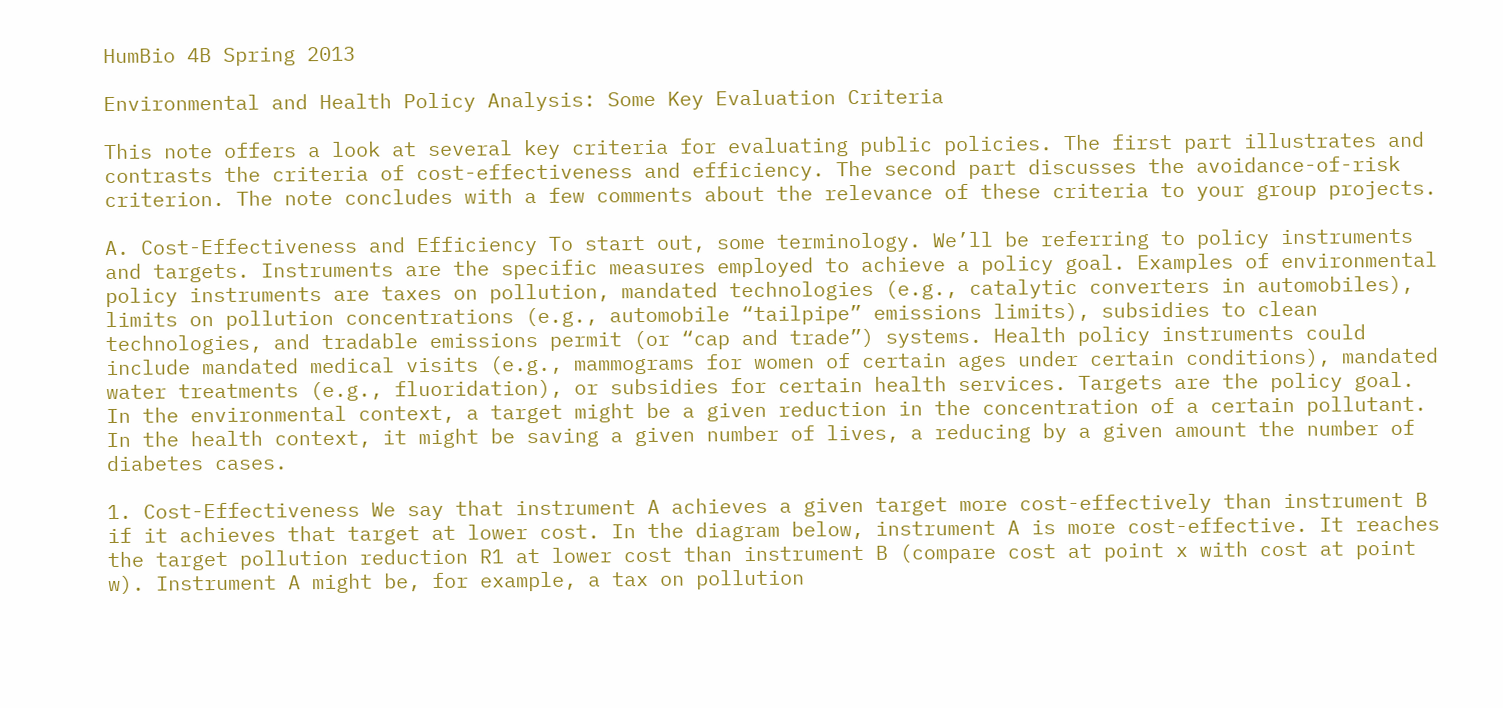HumBio 4B Spring 2013

Environmental and Health Policy Analysis: Some Key Evaluation Criteria

This note offers a look at several key criteria for evaluating public policies. The first part illustrates and contrasts the criteria of cost-effectiveness and efficiency. The second part discusses the avoidance-of-risk criterion. The note concludes with a few comments about the relevance of these criteria to your group projects.

A. Cost-Effectiveness and Efficiency To start out, some terminology. We’ll be referring to policy instruments and targets. Instruments are the specific measures employed to achieve a policy goal. Examples of environmental policy instruments are taxes on pollution, mandated technologies (e.g., catalytic converters in automobiles), limits on pollution concentrations (e.g., automobile “tailpipe” emissions limits), subsidies to clean technologies, and tradable emissions permit (or “cap and trade”) systems. Health policy instruments could include mandated medical visits (e.g., mammograms for women of certain ages under certain conditions), mandated water treatments (e.g., fluoridation), or subsidies for certain health services. Targets are the policy goal. In the environmental context, a target might be a given reduction in the concentration of a certain pollutant. In the health context, it might be saving a given number of lives, a reducing by a given amount the number of diabetes cases.

1. Cost-Effectiveness We say that instrument A achieves a given target more cost-effectively than instrument B if it achieves that target at lower cost. In the diagram below, instrument A is more cost-effective. It reaches the target pollution reduction R1 at lower cost than instrument B (compare cost at point x with cost at point w). Instrument A might be, for example, a tax on pollution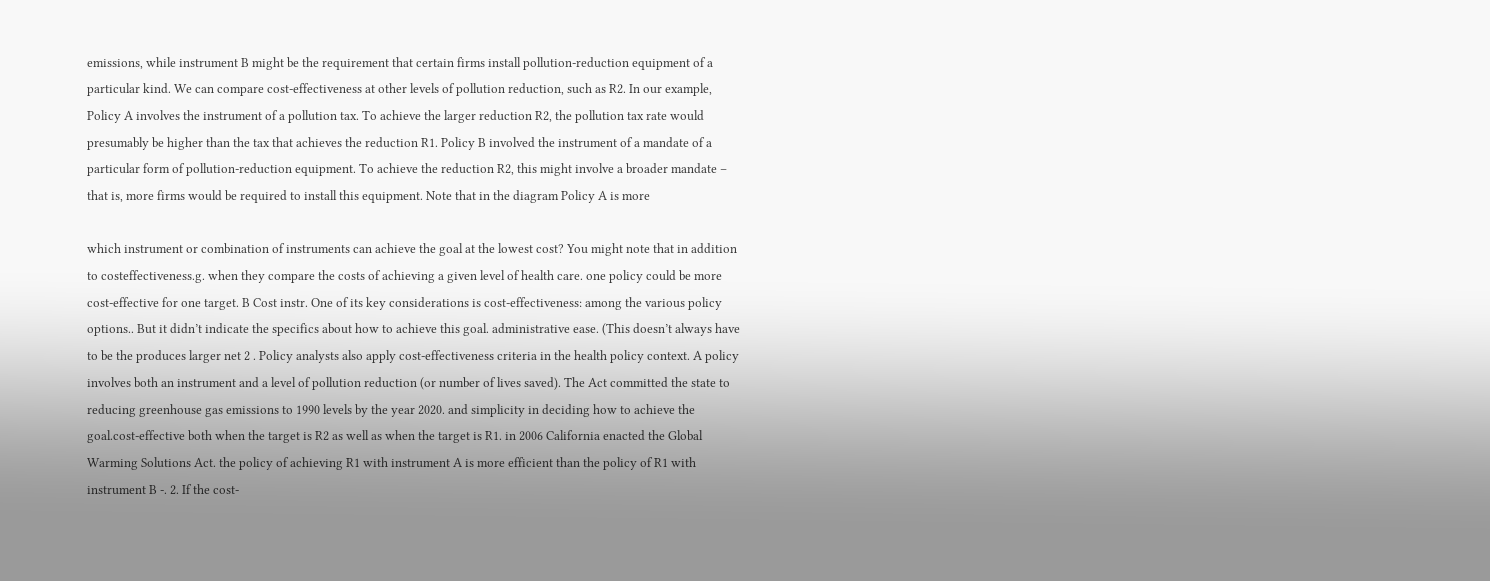emissions, while instrument B might be the requirement that certain firms install pollution-reduction equipment of a particular kind. We can compare cost-effectiveness at other levels of pollution reduction, such as R2. In our example, Policy A involves the instrument of a pollution tax. To achieve the larger reduction R2, the pollution tax rate would presumably be higher than the tax that achieves the reduction R1. Policy B involved the instrument of a mandate of a particular form of pollution-reduction equipment. To achieve the reduction R2, this might involve a broader mandate – that is, more firms would be required to install this equipment. Note that in the diagram Policy A is more

which instrument or combination of instruments can achieve the goal at the lowest cost? You might note that in addition to costeffectiveness.g. when they compare the costs of achieving a given level of health care. one policy could be more cost-effective for one target. B Cost instr. One of its key considerations is cost-effectiveness: among the various policy options.. But it didn’t indicate the specifics about how to achieve this goal. administrative ease. (This doesn’t always have to be the produces larger net 2 . Policy analysts also apply cost-effectiveness criteria in the health policy context. A policy involves both an instrument and a level of pollution reduction (or number of lives saved). The Act committed the state to reducing greenhouse gas emissions to 1990 levels by the year 2020. and simplicity in deciding how to achieve the goal.cost-effective both when the target is R2 as well as when the target is R1. in 2006 California enacted the Global Warming Solutions Act. the policy of achieving R1 with instrument A is more efficient than the policy of R1 with instrument B -. 2. If the cost-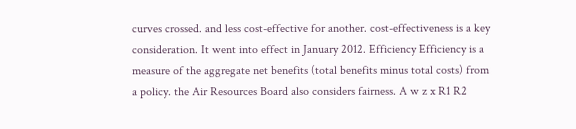curves crossed. and less cost-effective for another. cost-effectiveness is a key consideration. It went into effect in January 2012. Efficiency Efficiency is a measure of the aggregate net benefits (total benefits minus total costs) from a policy. the Air Resources Board also considers fairness. A w z x R1 R2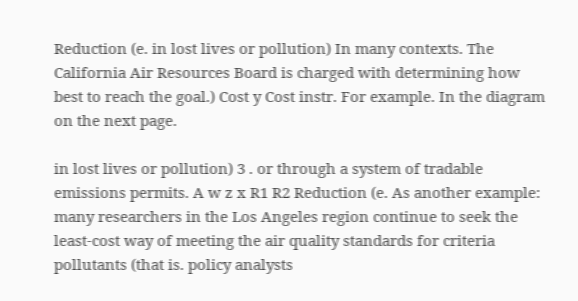Reduction (e. in lost lives or pollution) In many contexts. The California Air Resources Board is charged with determining how best to reach the goal.) Cost y Cost instr. For example. In the diagram on the next page.

in lost lives or pollution) 3 . or through a system of tradable emissions permits. A w z x R1 R2 Reduction (e. As another example: many researchers in the Los Angeles region continue to seek the least-cost way of meeting the air quality standards for criteria pollutants (that is. policy analysts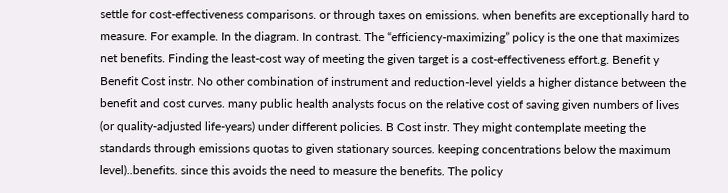settle for cost-effectiveness comparisons. or through taxes on emissions. when benefits are exceptionally hard to measure. For example. In the diagram. In contrast. The “efficiency-maximizing” policy is the one that maximizes net benefits. Finding the least-cost way of meeting the given target is a cost-effectiveness effort.g. Benefit y Benefit Cost instr. No other combination of instrument and reduction-level yields a higher distance between the benefit and cost curves. many public health analysts focus on the relative cost of saving given numbers of lives (or quality-adjusted life-years) under different policies. B Cost instr. They might contemplate meeting the standards through emissions quotas to given stationary sources. keeping concentrations below the maximum level)..benefits. since this avoids the need to measure the benefits. The policy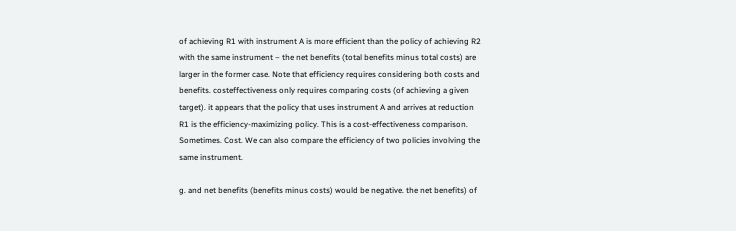of achieving R1 with instrument A is more efficient than the policy of achieving R2 with the same instrument – the net benefits (total benefits minus total costs) are larger in the former case. Note that efficiency requires considering both costs and benefits. costeffectiveness only requires comparing costs (of achieving a given target). it appears that the policy that uses instrument A and arrives at reduction R1 is the efficiency-maximizing policy. This is a cost-effectiveness comparison. Sometimes. Cost. We can also compare the efficiency of two policies involving the same instrument.

g. and net benefits (benefits minus costs) would be negative. the net benefits) of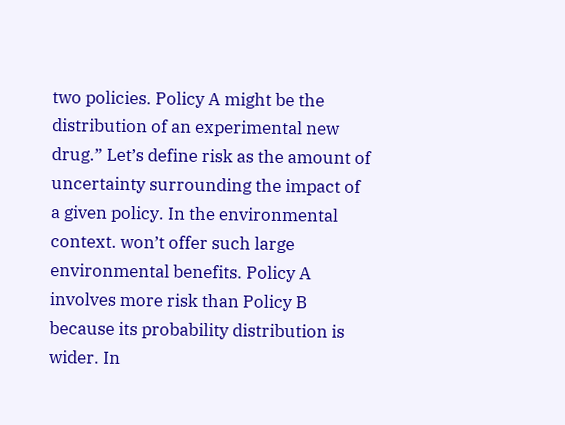two policies. Policy A might be the distribution of an experimental new drug.” Let’s define risk as the amount of uncertainty surrounding the impact of a given policy. In the environmental context. won’t offer such large environmental benefits. Policy A involves more risk than Policy B because its probability distribution is wider. In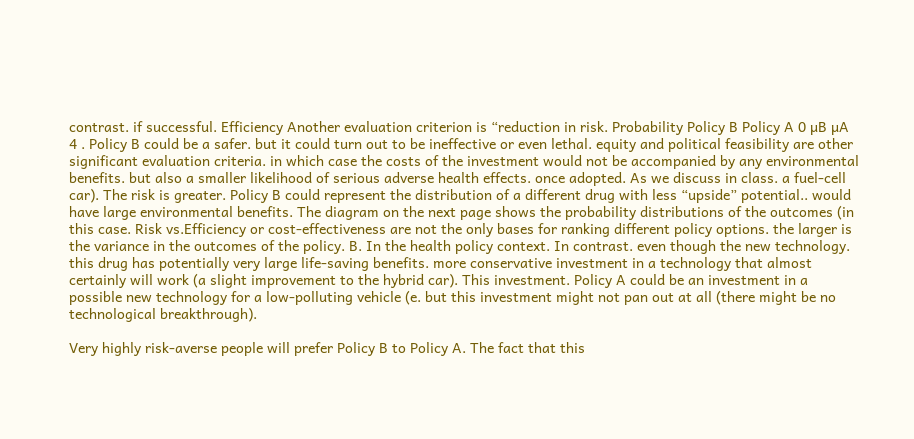contrast. if successful. Efficiency Another evaluation criterion is “reduction in risk. Probability Policy B Policy A 0 µB µA 4 . Policy B could be a safer. but it could turn out to be ineffective or even lethal. equity and political feasibility are other significant evaluation criteria. in which case the costs of the investment would not be accompanied by any environmental benefits. but also a smaller likelihood of serious adverse health effects. once adopted. As we discuss in class. a fuel-cell car). The risk is greater. Policy B could represent the distribution of a different drug with less “upside” potential.. would have large environmental benefits. The diagram on the next page shows the probability distributions of the outcomes (in this case. Risk vs.Efficiency or cost-effectiveness are not the only bases for ranking different policy options. the larger is the variance in the outcomes of the policy. B. In the health policy context. In contrast. even though the new technology. this drug has potentially very large life-saving benefits. more conservative investment in a technology that almost certainly will work (a slight improvement to the hybrid car). This investment. Policy A could be an investment in a possible new technology for a low-polluting vehicle (e. but this investment might not pan out at all (there might be no technological breakthrough).

Very highly risk-averse people will prefer Policy B to Policy A. The fact that this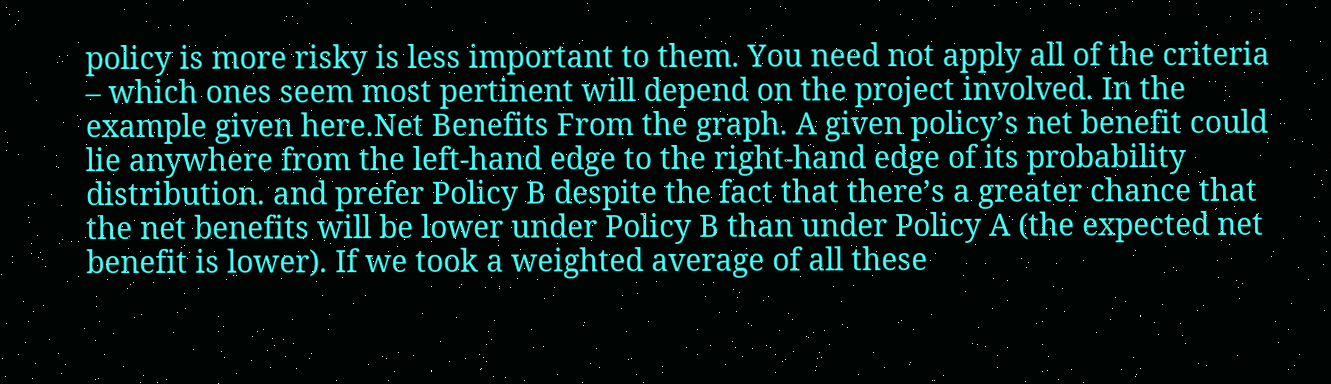policy is more risky is less important to them. You need not apply all of the criteria – which ones seem most pertinent will depend on the project involved. In the example given here.Net Benefits From the graph. A given policy’s net benefit could lie anywhere from the left-hand edge to the right-hand edge of its probability distribution. and prefer Policy B despite the fact that there’s a greater chance that the net benefits will be lower under Policy B than under Policy A (the expected net benefit is lower). If we took a weighted average of all these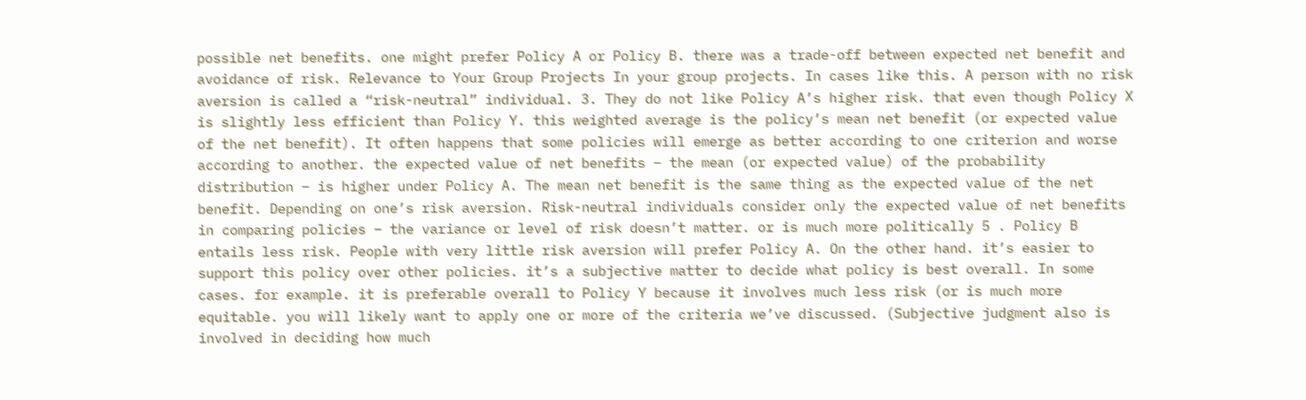possible net benefits. one might prefer Policy A or Policy B. there was a trade-off between expected net benefit and avoidance of risk. Relevance to Your Group Projects In your group projects. In cases like this. A person with no risk aversion is called a “risk-neutral” individual. 3. They do not like Policy A’s higher risk. that even though Policy X is slightly less efficient than Policy Y. this weighted average is the policy’s mean net benefit (or expected value of the net benefit). It often happens that some policies will emerge as better according to one criterion and worse according to another. the expected value of net benefits – the mean (or expected value) of the probability distribution – is higher under Policy A. The mean net benefit is the same thing as the expected value of the net benefit. Depending on one’s risk aversion. Risk-neutral individuals consider only the expected value of net benefits in comparing policies – the variance or level of risk doesn’t matter. or is much more politically 5 . Policy B entails less risk. People with very little risk aversion will prefer Policy A. On the other hand. it’s easier to support this policy over other policies. it’s a subjective matter to decide what policy is best overall. In some cases. for example. it is preferable overall to Policy Y because it involves much less risk (or is much more equitable. you will likely want to apply one or more of the criteria we’ve discussed. (Subjective judgment also is involved in deciding how much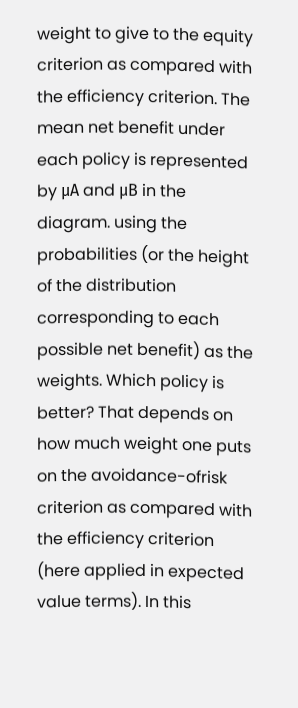weight to give to the equity criterion as compared with the efficiency criterion. The mean net benefit under each policy is represented by µΑ and µΒ in the diagram. using the probabilities (or the height of the distribution corresponding to each possible net benefit) as the weights. Which policy is better? That depends on how much weight one puts on the avoidance-ofrisk criterion as compared with the efficiency criterion (here applied in expected value terms). In this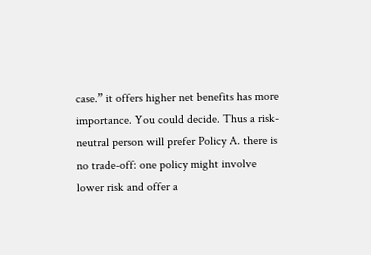case.” it offers higher net benefits has more importance. You could decide. Thus a risk-neutral person will prefer Policy A. there is no trade-off: one policy might involve lower risk and offer a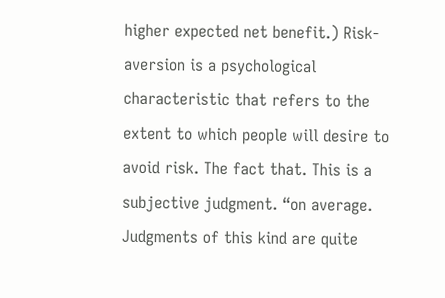higher expected net benefit.) Risk-aversion is a psychological characteristic that refers to the extent to which people will desire to avoid risk. The fact that. This is a subjective judgment. “on average. Judgments of this kind are quite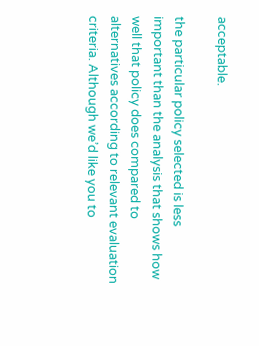acceptable.

the particular policy selected is less important than the analysis that shows how well that policy does compared to alternatives according to relevant evaluation criteria. Although we’d like you to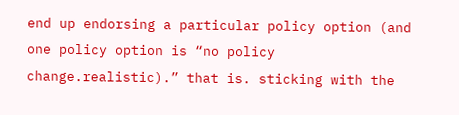end up endorsing a particular policy option (and one policy option is “no policy change.realistic).” that is. sticking with the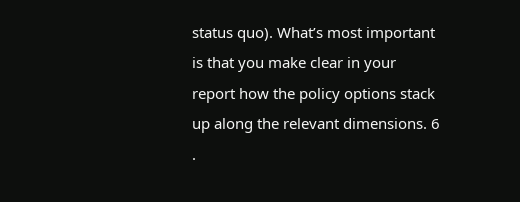status quo). What’s most important is that you make clear in your report how the policy options stack up along the relevant dimensions. 6 .